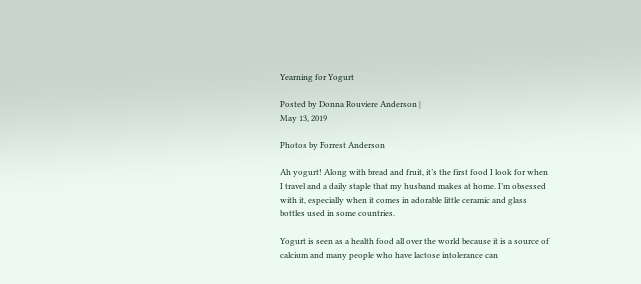Yearning for Yogurt

Posted by Donna Rouviere Anderson |
May 13, 2019

Photos by Forrest Anderson

Ah yogurt! Along with bread and fruit, it’s the first food I look for when I travel and a daily staple that my husband makes at home. I’m obsessed with it, especially when it comes in adorable little ceramic and glass bottles used in some countries.

Yogurt is seen as a health food all over the world because it is a source of calcium and many people who have lactose intolerance can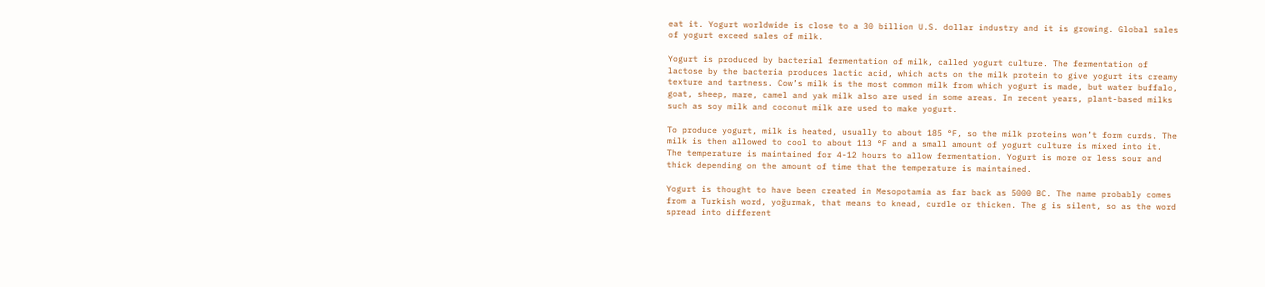eat it. Yogurt worldwide is close to a 30 billion U.S. dollar industry and it is growing. Global sales of yogurt exceed sales of milk.

Yogurt is produced by bacterial fermentation of milk, called yogurt culture. The fermentation of lactose by the bacteria produces lactic acid, which acts on the milk protein to give yogurt its creamy texture and tartness. Cow’s milk is the most common milk from which yogurt is made, but water buffalo, goat, sheep, mare, camel and yak milk also are used in some areas. In recent years, plant-based milks such as soy milk and coconut milk are used to make yogurt.

To produce yogurt, milk is heated, usually to about 185 °F, so the milk proteins won’t form curds. The milk is then allowed to cool to about 113 °F and a small amount of yogurt culture is mixed into it. The temperature is maintained for 4-12 hours to allow fermentation. Yogurt is more or less sour and thick depending on the amount of time that the temperature is maintained.

Yogurt is thought to have been created in Mesopotamia as far back as 5000 BC. The name probably comes from a Turkish word, yoğurmak, that means to knead, curdle or thicken. The g is silent, so as the word spread into different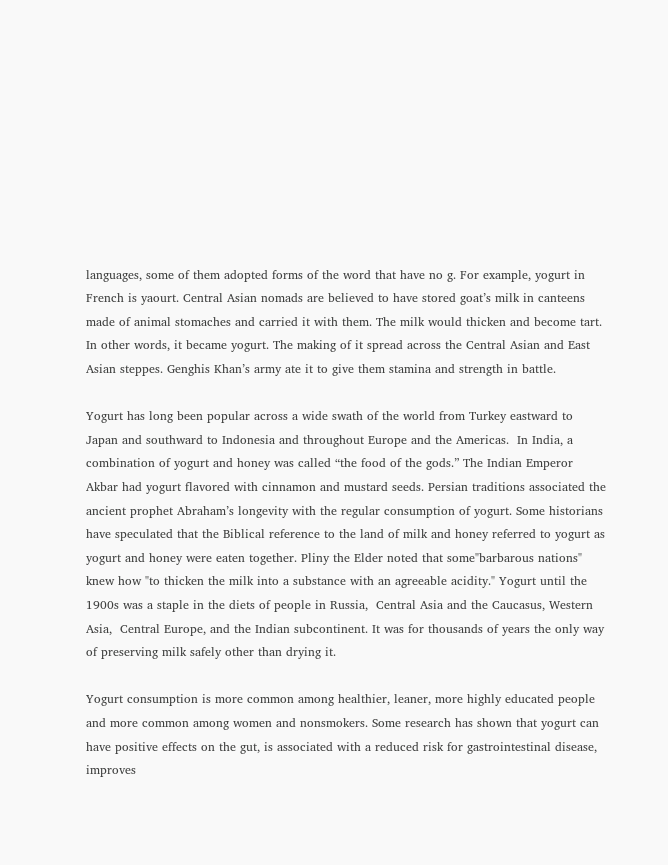languages, some of them adopted forms of the word that have no g. For example, yogurt in French is yaourt. Central Asian nomads are believed to have stored goat’s milk in canteens made of animal stomaches and carried it with them. The milk would thicken and become tart. In other words, it became yogurt. The making of it spread across the Central Asian and East Asian steppes. Genghis Khan’s army ate it to give them stamina and strength in battle.

Yogurt has long been popular across a wide swath of the world from Turkey eastward to Japan and southward to Indonesia and throughout Europe and the Americas.  In India, a combination of yogurt and honey was called “the food of the gods.” The Indian Emperor Akbar had yogurt flavored with cinnamon and mustard seeds. Persian traditions associated the ancient prophet Abraham’s longevity with the regular consumption of yogurt. Some historians  have speculated that the Biblical reference to the land of milk and honey referred to yogurt as yogurt and honey were eaten together. Pliny the Elder noted that some"barbarous nations" knew how "to thicken the milk into a substance with an agreeable acidity." Yogurt until the 1900s was a staple in the diets of people in Russia,  Central Asia and the Caucasus, Western Asia,  Central Europe, and the Indian subcontinent. It was for thousands of years the only way of preserving milk safely other than drying it.

Yogurt consumption is more common among healthier, leaner, more highly educated people and more common among women and nonsmokers. Some research has shown that yogurt can have positive effects on the gut, is associated with a reduced risk for gastrointestinal disease, improves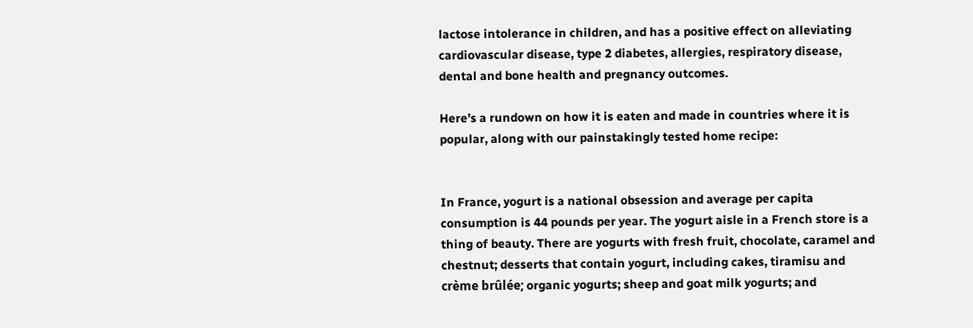lactose intolerance in children, and has a positive effect on alleviating cardiovascular disease, type 2 diabetes, allergies, respiratory disease, dental and bone health and pregnancy outcomes.

Here’s a rundown on how it is eaten and made in countries where it is popular, along with our painstakingly tested home recipe:


In France, yogurt is a national obsession and average per capita consumption is 44 pounds per year. The yogurt aisle in a French store is a thing of beauty. There are yogurts with fresh fruit, chocolate, caramel and chestnut; desserts that contain yogurt, including cakes, tiramisu and crème brûlée; organic yogurts; sheep and goat milk yogurts; and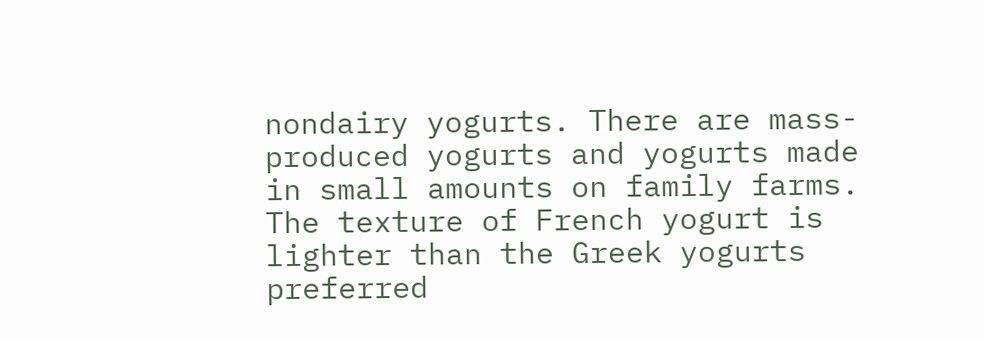nondairy yogurts. There are mass-produced yogurts and yogurts made in small amounts on family farms. The texture of French yogurt is lighter than the Greek yogurts preferred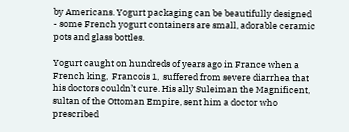by Americans. Yogurt packaging can be beautifully designed - some French yogurt containers are small, adorable ceramic pots and glass bottles.

Yogurt caught on hundreds of years ago in France when a French king,  Francois 1,  suffered from severe diarrhea that his doctors couldn’t cure. His ally Suleiman the Magnificent, sultan of the Ottoman Empire, sent him a doctor who prescribed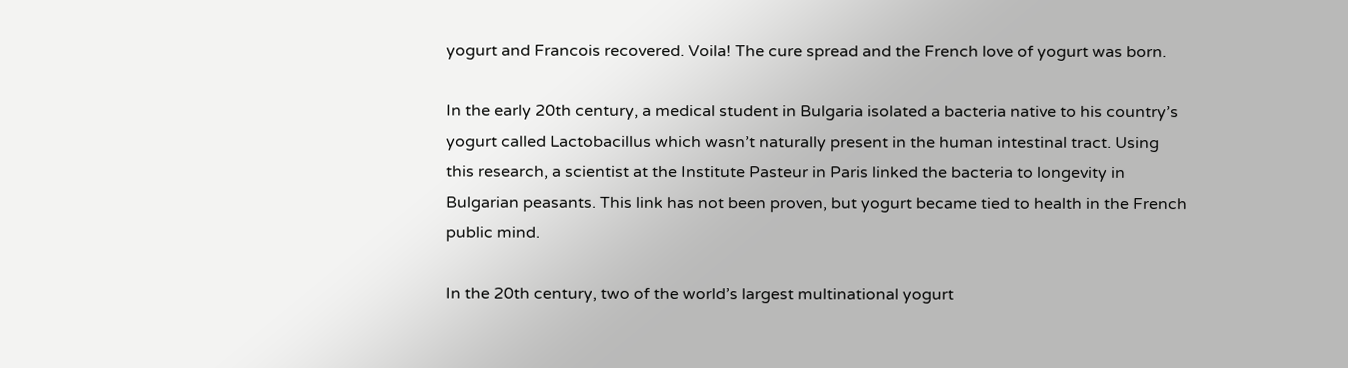yogurt and Francois recovered. Voila! The cure spread and the French love of yogurt was born.

In the early 20th century, a medical student in Bulgaria isolated a bacteria native to his country’s yogurt called Lactobacillus which wasn’t naturally present in the human intestinal tract. Using this research, a scientist at the Institute Pasteur in Paris linked the bacteria to longevity in Bulgarian peasants. This link has not been proven, but yogurt became tied to health in the French public mind.

In the 20th century, two of the world’s largest multinational yogurt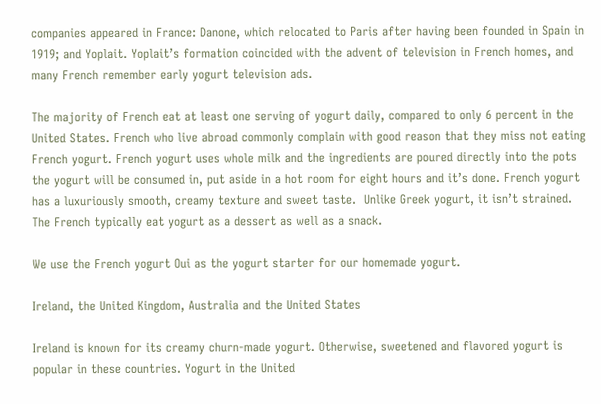companies appeared in France: Danone, which relocated to Paris after having been founded in Spain in 1919; and Yoplait. Yoplait’s formation coincided with the advent of television in French homes, and many French remember early yogurt television ads.

The majority of French eat at least one serving of yogurt daily, compared to only 6 percent in the United States. French who live abroad commonly complain with good reason that they miss not eating French yogurt. French yogurt uses whole milk and the ingredients are poured directly into the pots the yogurt will be consumed in, put aside in a hot room for eight hours and it’s done. French yogurt has a luxuriously smooth, creamy texture and sweet taste.  Unlike Greek yogurt, it isn’t strained. The French typically eat yogurt as a dessert as well as a snack.

We use the French yogurt Oui as the yogurt starter for our homemade yogurt.

Ireland, the United Kingdom, Australia and the United States

Ireland is known for its creamy churn-made yogurt. Otherwise, sweetened and flavored yogurt is popular in these countries. Yogurt in the United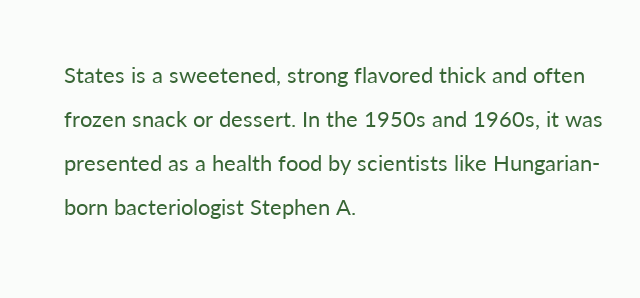States is a sweetened, strong flavored thick and often frozen snack or dessert. In the 1950s and 1960s, it was presented as a health food by scientists like Hungarian-born bacteriologist Stephen A.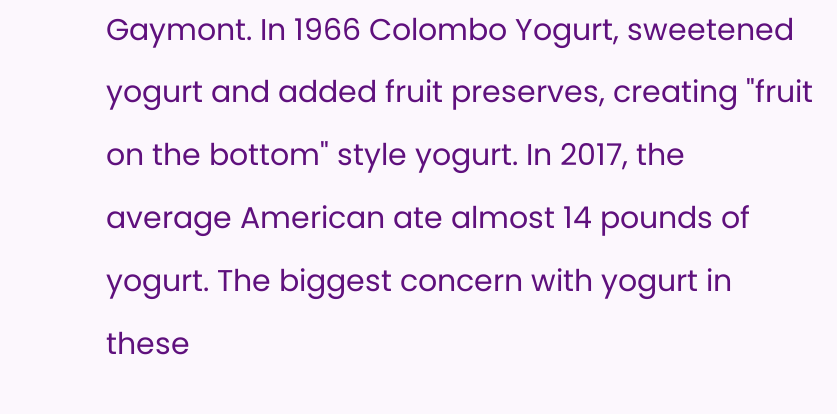Gaymont. In 1966 Colombo Yogurt, sweetened yogurt and added fruit preserves, creating "fruit on the bottom" style yogurt. In 2017, the average American ate almost 14 pounds of yogurt. The biggest concern with yogurt in these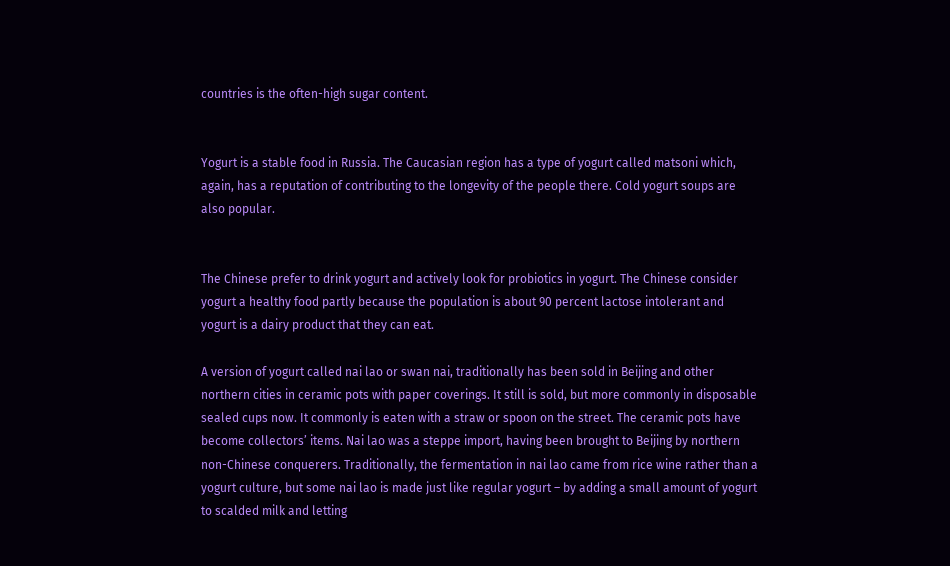countries is the often-high sugar content.


Yogurt is a stable food in Russia. The Caucasian region has a type of yogurt called matsoni which, again, has a reputation of contributing to the longevity of the people there. Cold yogurt soups are also popular.


The Chinese prefer to drink yogurt and actively look for probiotics in yogurt. The Chinese consider yogurt a healthy food partly because the population is about 90 percent lactose intolerant and yogurt is a dairy product that they can eat.

A version of yogurt called nai lao or swan nai, traditionally has been sold in Beijing and other northern cities in ceramic pots with paper coverings. It still is sold, but more commonly in disposable sealed cups now. It commonly is eaten with a straw or spoon on the street. The ceramic pots have become collectors’ items. Nai lao was a steppe import, having been brought to Beijing by northern non-Chinese conquerers. Traditionally, the fermentation in nai lao came from rice wine rather than a yogurt culture, but some nai lao is made just like regular yogurt – by adding a small amount of yogurt to scalded milk and letting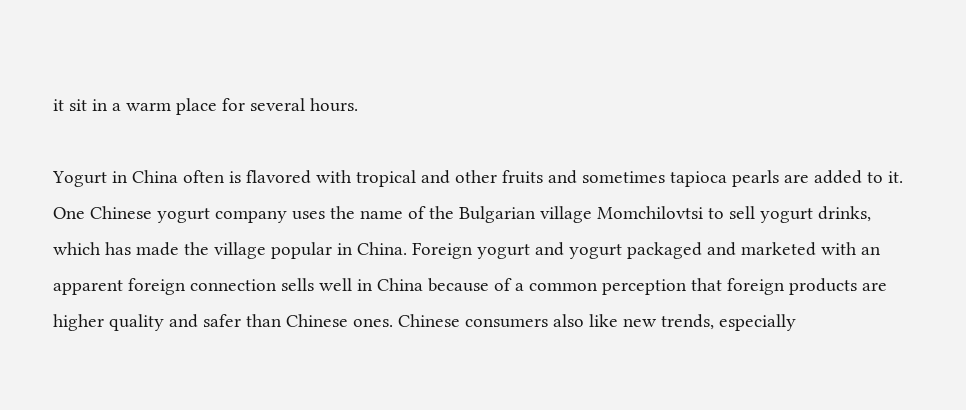it sit in a warm place for several hours.

Yogurt in China often is flavored with tropical and other fruits and sometimes tapioca pearls are added to it. One Chinese yogurt company uses the name of the Bulgarian village Momchilovtsi to sell yogurt drinks, which has made the village popular in China. Foreign yogurt and yogurt packaged and marketed with an apparent foreign connection sells well in China because of a common perception that foreign products are higher quality and safer than Chinese ones. Chinese consumers also like new trends, especially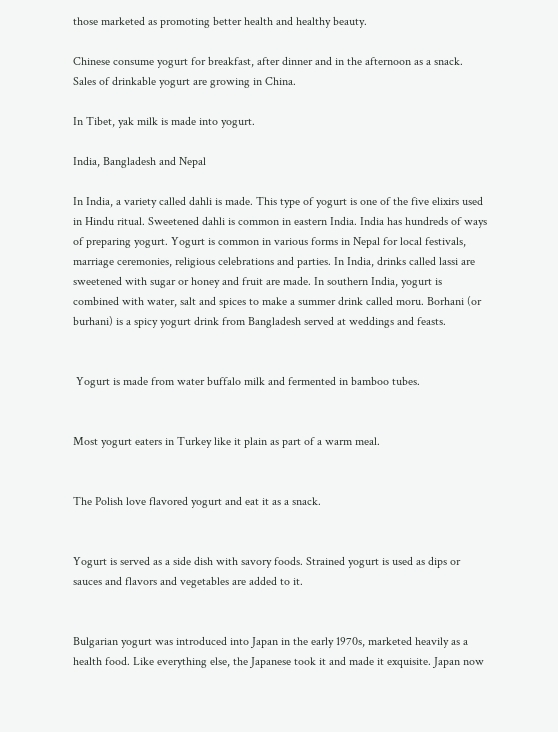those marketed as promoting better health and healthy beauty.

Chinese consume yogurt for breakfast, after dinner and in the afternoon as a snack. Sales of drinkable yogurt are growing in China.

In Tibet, yak milk is made into yogurt.

India, Bangladesh and Nepal

In India, a variety called dahli is made. This type of yogurt is one of the five elixirs used in Hindu ritual. Sweetened dahli is common in eastern India. India has hundreds of ways of preparing yogurt. Yogurt is common in various forms in Nepal for local festivals, marriage ceremonies, religious celebrations and parties. In India, drinks called lassi are sweetened with sugar or honey and fruit are made. In southern India, yogurt is combined with water, salt and spices to make a summer drink called moru. Borhani (or burhani) is a spicy yogurt drink from Bangladesh served at weddings and feasts.


 Yogurt is made from water buffalo milk and fermented in bamboo tubes.


Most yogurt eaters in Turkey like it plain as part of a warm meal.


The Polish love flavored yogurt and eat it as a snack.


Yogurt is served as a side dish with savory foods. Strained yogurt is used as dips or sauces and flavors and vegetables are added to it.


Bulgarian yogurt was introduced into Japan in the early 1970s, marketed heavily as a health food. Like everything else, the Japanese took it and made it exquisite. Japan now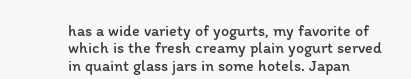has a wide variety of yogurts, my favorite of which is the fresh creamy plain yogurt served in quaint glass jars in some hotels. Japan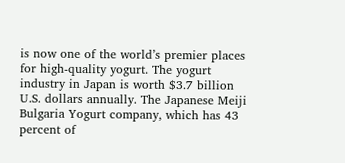is now one of the world’s premier places for high-quality yogurt. The yogurt industry in Japan is worth $3.7 billion U.S. dollars annually. The Japanese Meiji Bulgaria Yogurt company, which has 43 percent of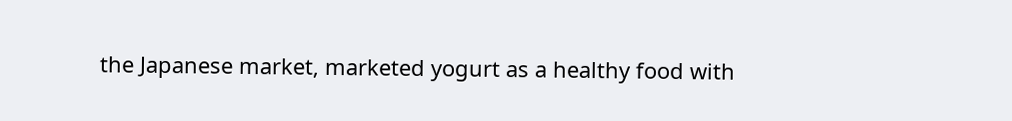the Japanese market, marketed yogurt as a healthy food with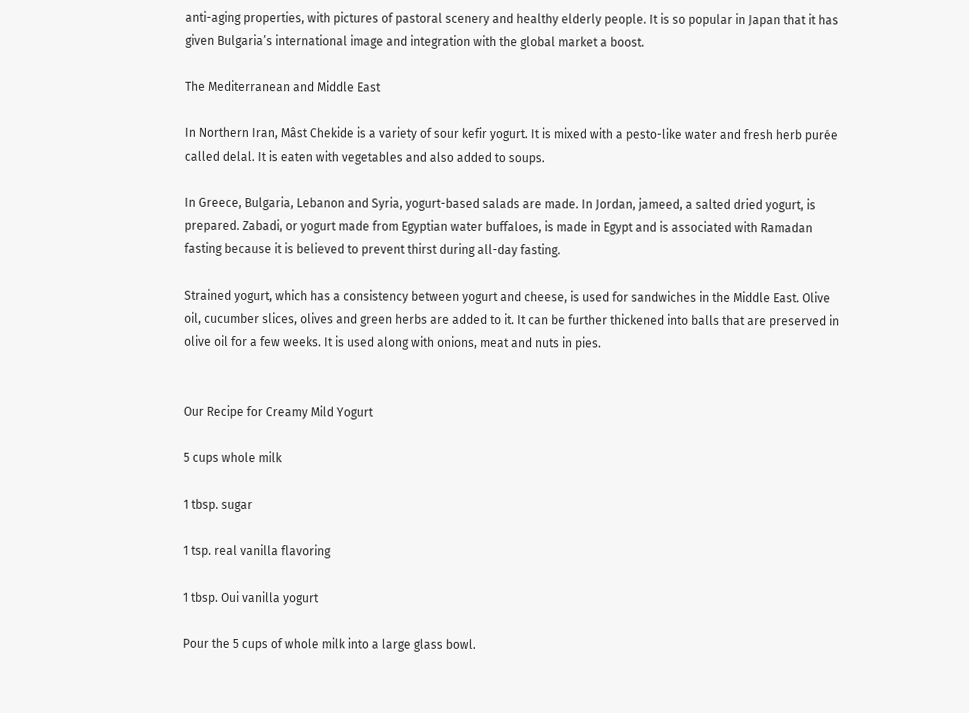anti-aging properties, with pictures of pastoral scenery and healthy elderly people. It is so popular in Japan that it has given Bulgaria’s international image and integration with the global market a boost.

The Mediterranean and Middle East

In Northern Iran, Mâst Chekide is a variety of sour kefir yogurt. It is mixed with a pesto-like water and fresh herb purée called delal. It is eaten with vegetables and also added to soups.

In Greece, Bulgaria, Lebanon and Syria, yogurt-based salads are made. In Jordan, jameed, a salted dried yogurt, is prepared. Zabadi, or yogurt made from Egyptian water buffaloes, is made in Egypt and is associated with Ramadan fasting because it is believed to prevent thirst during all-day fasting.

Strained yogurt, which has a consistency between yogurt and cheese, is used for sandwiches in the Middle East. Olive oil, cucumber slices, olives and green herbs are added to it. It can be further thickened into balls that are preserved in olive oil for a few weeks. It is used along with onions, meat and nuts in pies.


Our Recipe for Creamy Mild Yogurt

5 cups whole milk

1 tbsp. sugar

1 tsp. real vanilla flavoring

1 tbsp. Oui vanilla yogurt

Pour the 5 cups of whole milk into a large glass bowl.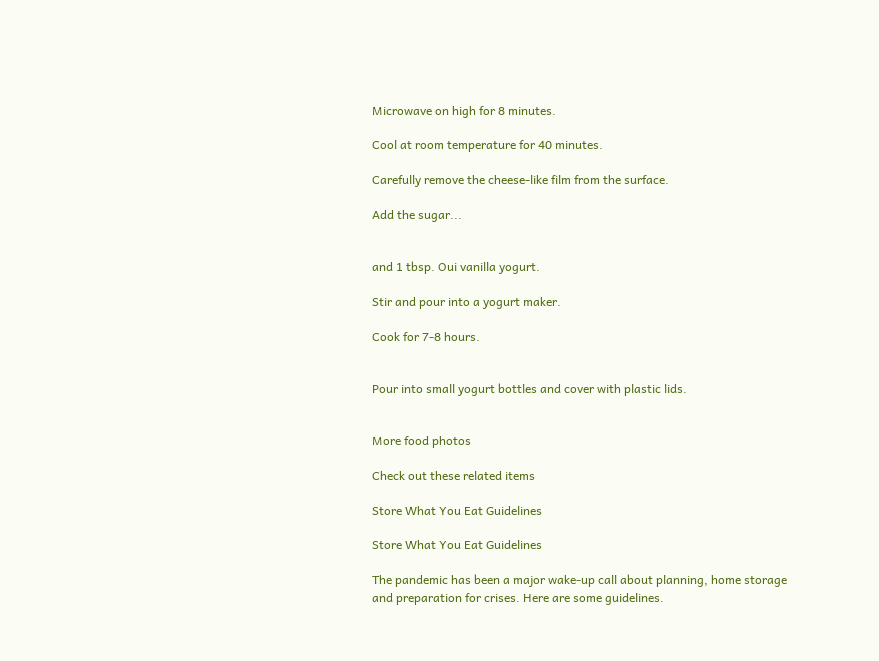Microwave on high for 8 minutes.

Cool at room temperature for 40 minutes.

Carefully remove the cheese-like film from the surface.

Add the sugar...


and 1 tbsp. Oui vanilla yogurt.

Stir and pour into a yogurt maker.

Cook for 7-8 hours.


Pour into small yogurt bottles and cover with plastic lids.


More food photos

Check out these related items

Store What You Eat Guidelines

Store What You Eat Guidelines

The pandemic has been a major wake-up call about planning, home storage and preparation for crises. Here are some guidelines.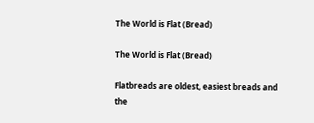The World is Flat (Bread)

The World is Flat (Bread)

Flatbreads are oldest, easiest breads and the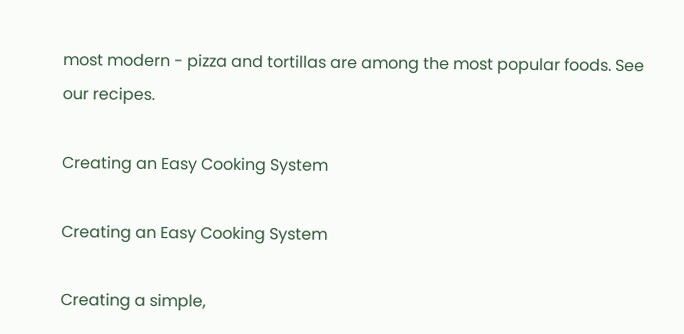most modern - pizza and tortillas are among the most popular foods. See our recipes.

Creating an Easy Cooking System

Creating an Easy Cooking System

Creating a simple,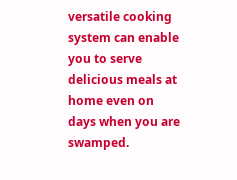versatile cooking system can enable you to serve delicious meals at home even on days when you are swamped.